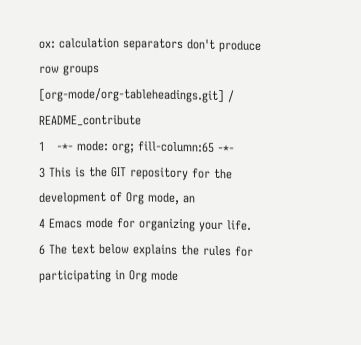ox: calculation separators don't produce row groups
[org-mode/org-tableheadings.git] / README_contribute
1   -*- mode: org; fill-column:65 -*-
3 This is the GIT repository for the development of Org mode, an
4 Emacs mode for organizing your life.
6 The text below explains the rules for participating in Org mode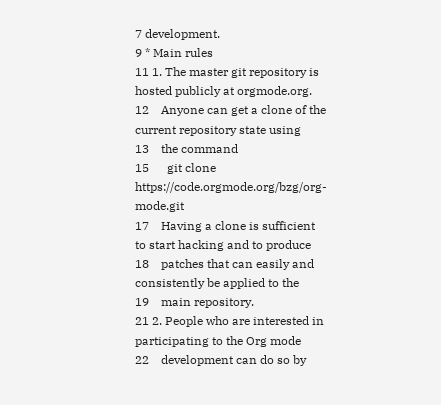7 development.
9 * Main rules
11 1. The master git repository is hosted publicly at orgmode.org.
12    Anyone can get a clone of the current repository state using
13    the command
15      git clone https://code.orgmode.org/bzg/org-mode.git
17    Having a clone is sufficient to start hacking and to produce
18    patches that can easily and consistently be applied to the
19    main repository.
21 2. People who are interested in participating to the Org mode
22    development can do so by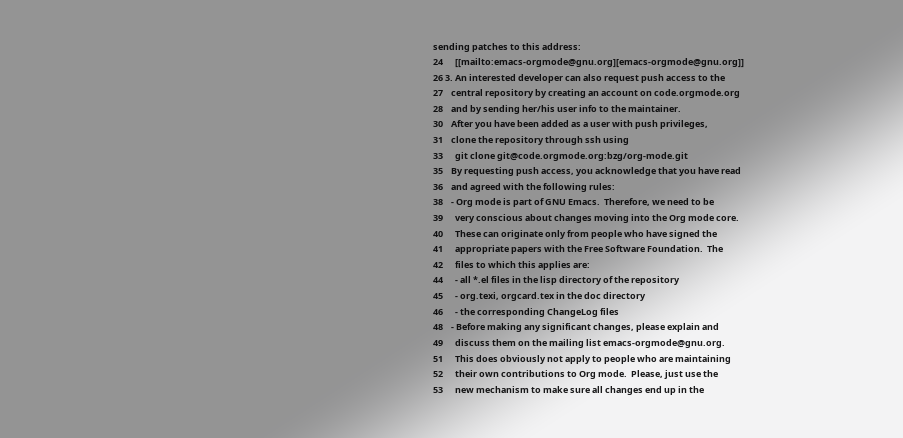sending patches to this address:
24      [[mailto:emacs-orgmode@gnu.org][emacs-orgmode@gnu.org]]
26 3. An interested developer can also request push access to the
27    central repository by creating an account on code.orgmode.org
28    and by sending her/his user info to the maintainer.
30    After you have been added as a user with push privileges,
31    clone the repository through ssh using
33      git clone git@code.orgmode.org:bzg/org-mode.git
35    By requesting push access, you acknowledge that you have read
36    and agreed with the following rules:
38    - Org mode is part of GNU Emacs.  Therefore, we need to be
39      very conscious about changes moving into the Org mode core.
40      These can originate only from people who have signed the
41      appropriate papers with the Free Software Foundation.  The
42      files to which this applies are:
44      - all *.el files in the lisp directory of the repository
45      - org.texi, orgcard.tex in the doc directory
46      - the corresponding ChangeLog files
48    - Before making any significant changes, please explain and
49      discuss them on the mailing list emacs-orgmode@gnu.org.
51      This does obviously not apply to people who are maintaining
52      their own contributions to Org mode.  Please, just use the
53      new mechanism to make sure all changes end up in the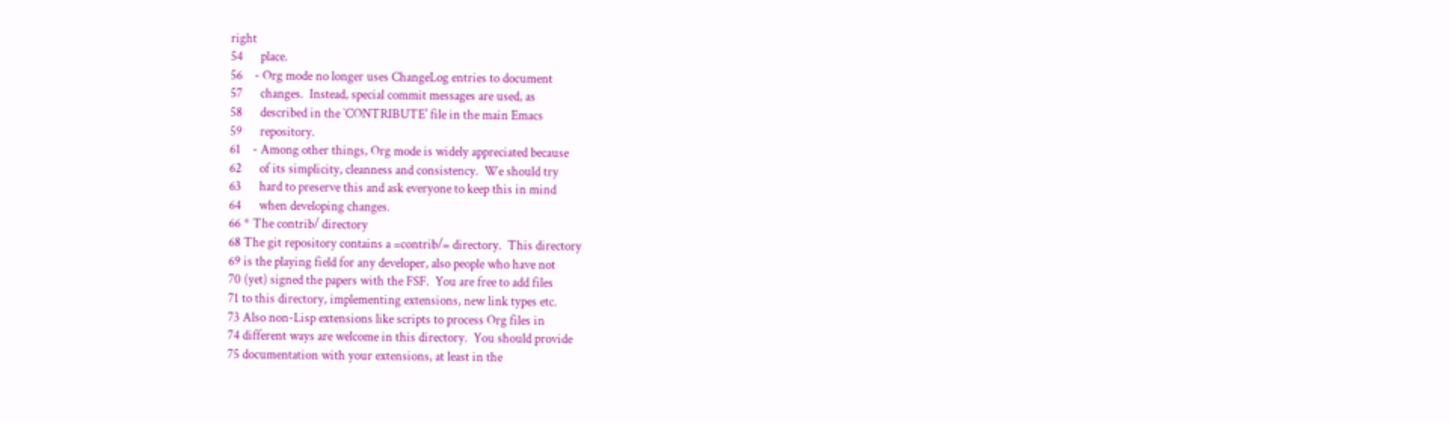right
54      place.
56    - Org mode no longer uses ChangeLog entries to document
57      changes.  Instead, special commit messages are used, as
58      described in the `CONTRIBUTE' file in the main Emacs
59      repository.
61    - Among other things, Org mode is widely appreciated because
62      of its simplicity, cleanness and consistency.  We should try
63      hard to preserve this and ask everyone to keep this in mind
64      when developing changes.
66 * The contrib/ directory
68 The git repository contains a =contrib/= directory.  This directory
69 is the playing field for any developer, also people who have not
70 (yet) signed the papers with the FSF.  You are free to add files
71 to this directory, implementing extensions, new link types etc.
73 Also non-Lisp extensions like scripts to process Org files in
74 different ways are welcome in this directory.  You should provide
75 documentation with your extensions, at least in the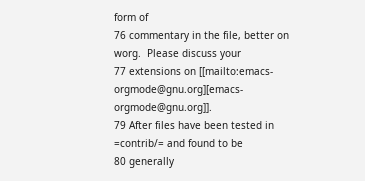form of
76 commentary in the file, better on worg.  Please discuss your
77 extensions on [[mailto:emacs-orgmode@gnu.org][emacs-orgmode@gnu.org]].
79 After files have been tested in =contrib/= and found to be
80 generally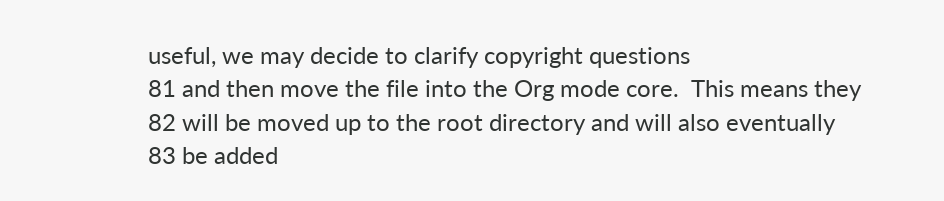useful, we may decide to clarify copyright questions
81 and then move the file into the Org mode core.  This means they
82 will be moved up to the root directory and will also eventually
83 be added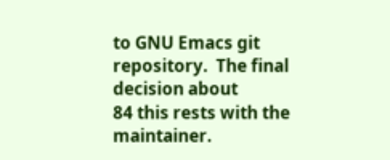to GNU Emacs git repository.  The final decision about
84 this rests with the maintainer.